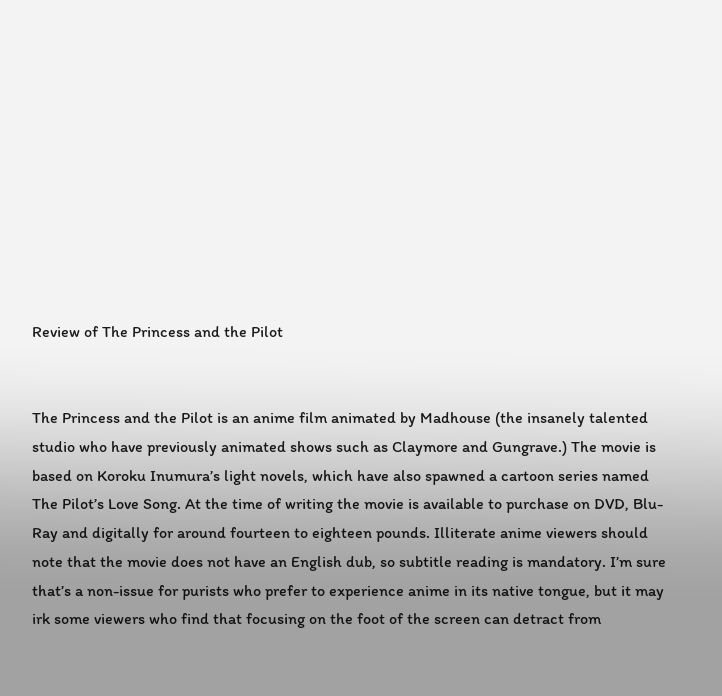Review of The Princess and the Pilot


The Princess and the Pilot is an anime film animated by Madhouse (the insanely talented studio who have previously animated shows such as Claymore and Gungrave.) The movie is based on Koroku Inumura’s light novels, which have also spawned a cartoon series named The Pilot’s Love Song. At the time of writing the movie is available to purchase on DVD, Blu-Ray and digitally for around fourteen to eighteen pounds. Illiterate anime viewers should note that the movie does not have an English dub, so subtitle reading is mandatory. I’m sure that’s a non-issue for purists who prefer to experience anime in its native tongue, but it may irk some viewers who find that focusing on the foot of the screen can detract from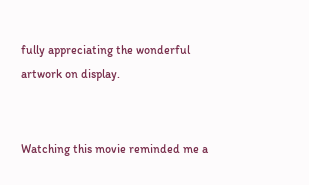fully appreciating the wonderful artwork on display.


Watching this movie reminded me a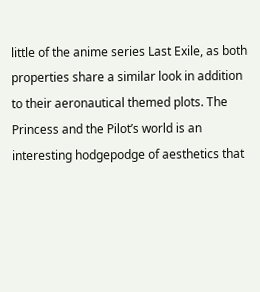little of the anime series Last Exile, as both properties share a similar look in addition to their aeronautical themed plots. The Princess and the Pilot’s world is an interesting hodgepodge of aesthetics that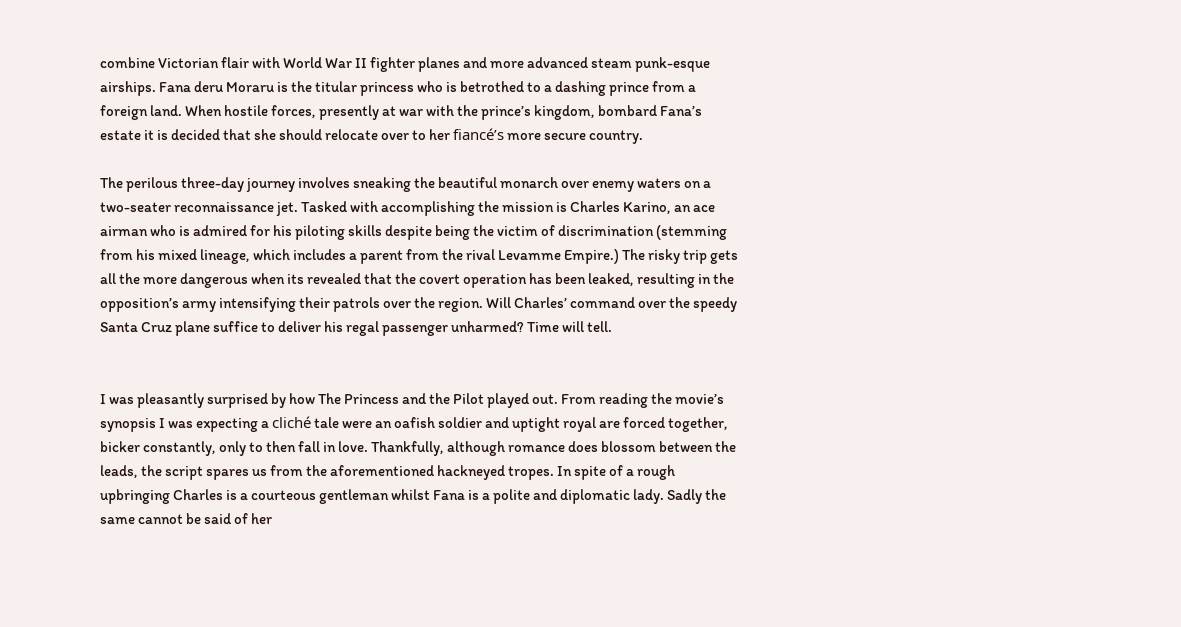combine Victorian flair with World War II fighter planes and more advanced steam punk-esque airships. Fana deru Moraru is the titular princess who is betrothed to a dashing prince from a foreign land. When hostile forces, presently at war with the prince’s kingdom, bombard Fana’s estate it is decided that she should relocate over to her fiancé’s more secure country.

The perilous three-day journey involves sneaking the beautiful monarch over enemy waters on a two-seater reconnaissance jet. Tasked with accomplishing the mission is Charles Karino, an ace airman who is admired for his piloting skills despite being the victim of discrimination (stemming from his mixed lineage, which includes a parent from the rival Levamme Empire.) The risky trip gets all the more dangerous when its revealed that the covert operation has been leaked, resulting in the opposition’s army intensifying their patrols over the region. Will Charles’ command over the speedy Santa Cruz plane suffice to deliver his regal passenger unharmed? Time will tell.


I was pleasantly surprised by how The Princess and the Pilot played out. From reading the movie’s synopsis I was expecting a cliché tale were an oafish soldier and uptight royal are forced together, bicker constantly, only to then fall in love. Thankfully, although romance does blossom between the leads, the script spares us from the aforementioned hackneyed tropes. In spite of a rough upbringing Charles is a courteous gentleman whilst Fana is a polite and diplomatic lady. Sadly the same cannot be said of her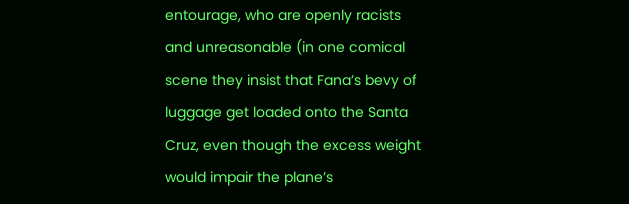entourage, who are openly racists and unreasonable (in one comical scene they insist that Fana’s bevy of luggage get loaded onto the Santa Cruz, even though the excess weight would impair the plane’s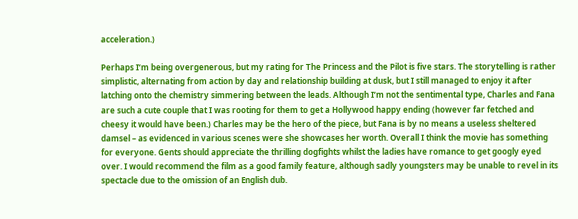acceleration.)

Perhaps I’m being overgenerous, but my rating for The Princess and the Pilot is five stars. The storytelling is rather simplistic, alternating from action by day and relationship building at dusk, but I still managed to enjoy it after latching onto the chemistry simmering between the leads. Although I’m not the sentimental type, Charles and Fana are such a cute couple that I was rooting for them to get a Hollywood happy ending (however far fetched and cheesy it would have been.) Charles may be the hero of the piece, but Fana is by no means a useless sheltered damsel – as evidenced in various scenes were she showcases her worth. Overall I think the movie has something for everyone. Gents should appreciate the thrilling dogfights whilst the ladies have romance to get googly eyed over. I would recommend the film as a good family feature, although sadly youngsters may be unable to revel in its spectacle due to the omission of an English dub.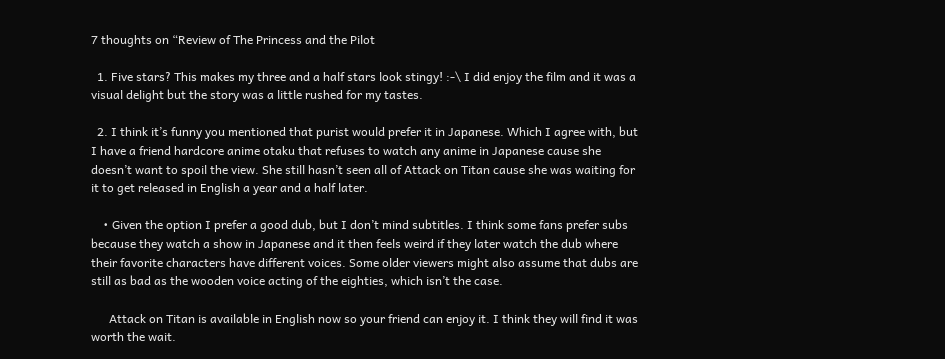7 thoughts on “Review of The Princess and the Pilot

  1. Five stars? This makes my three and a half stars look stingy! :-\ I did enjoy the film and it was a visual delight but the story was a little rushed for my tastes.

  2. I think it’s funny you mentioned that purist would prefer it in Japanese. Which I agree with, but I have a friend hardcore anime otaku that refuses to watch any anime in Japanese cause she doesn’t want to spoil the view. She still hasn’t seen all of Attack on Titan cause she was waiting for it to get released in English a year and a half later.

    • Given the option I prefer a good dub, but I don’t mind subtitles. I think some fans prefer subs because they watch a show in Japanese and it then feels weird if they later watch the dub where their favorite characters have different voices. Some older viewers might also assume that dubs are still as bad as the wooden voice acting of the eighties, which isn’t the case.

      Attack on Titan is available in English now so your friend can enjoy it. I think they will find it was worth the wait.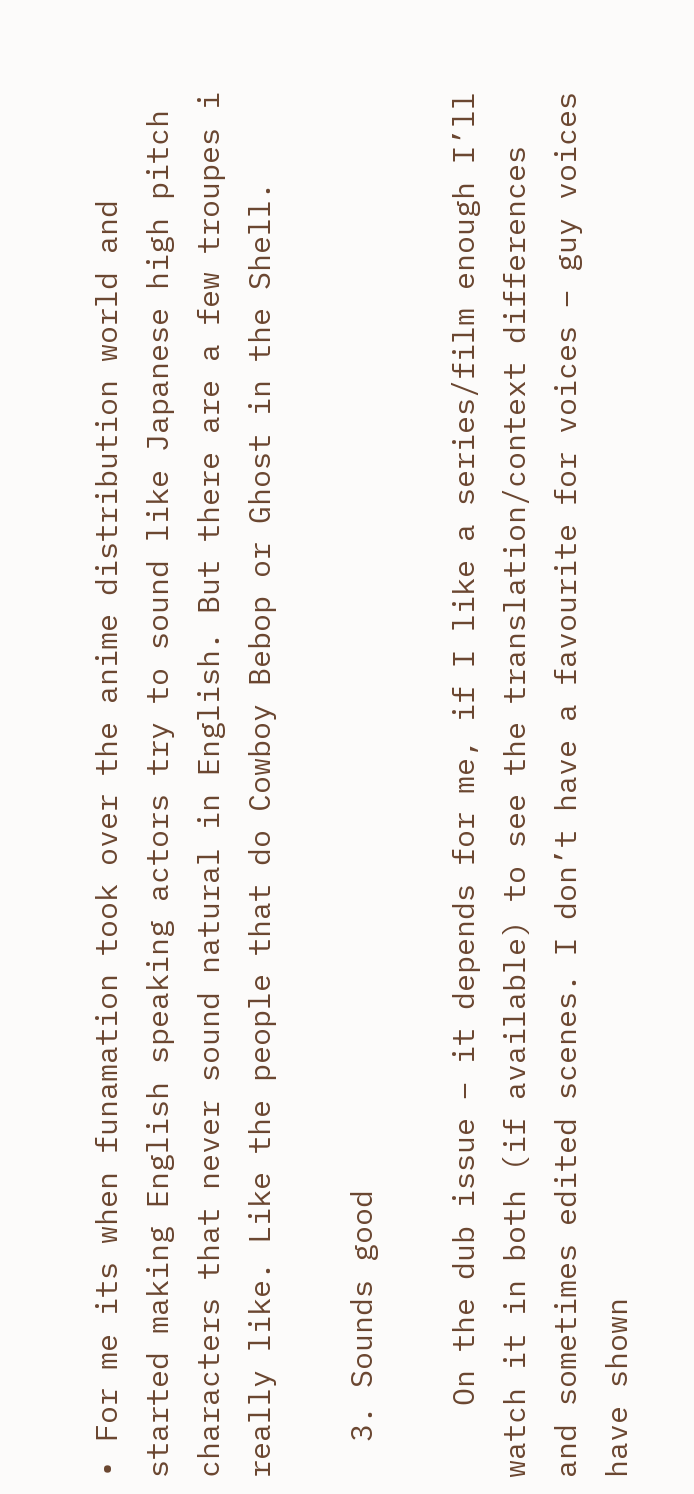• For me its when funamation took over the anime distribution world and started making English speaking actors try to sound like Japanese high pitch characters that never sound natural in English. But there are a few troupes i really like. Like the people that do Cowboy Bebop or Ghost in the Shell.

  3. Sounds good

    On the dub issue – it depends for me, if I like a series/film enough I’ll watch it in both (if available) to see the translation/context differences and sometimes edited scenes. I don’t have a favourite for voices – guy voices have shown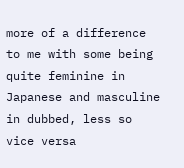more of a difference to me with some being quite feminine in Japanese and masculine in dubbed, less so vice versa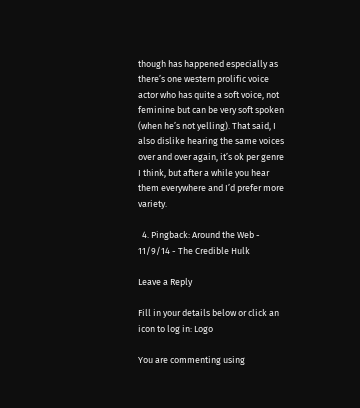though has happened especially as there’s one western prolific voice actor who has quite a soft voice, not feminine but can be very soft spoken (when he’s not yelling). That said, I also dislike hearing the same voices over and over again, it’s ok per genre I think, but after a while you hear them everywhere and I’d prefer more variety.

  4. Pingback: Around the Web - 11/9/14 - The Credible Hulk

Leave a Reply

Fill in your details below or click an icon to log in: Logo

You are commenting using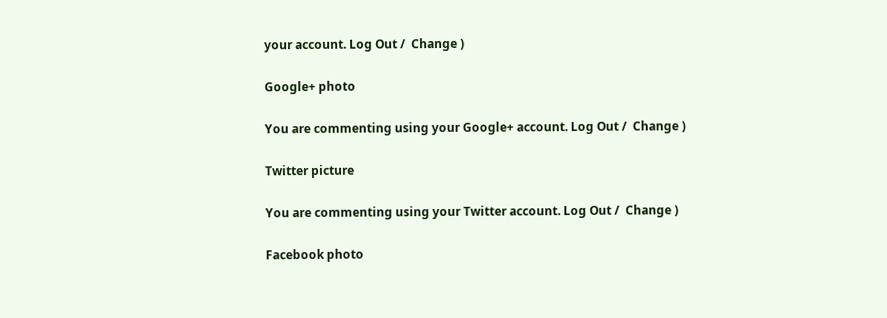your account. Log Out /  Change )

Google+ photo

You are commenting using your Google+ account. Log Out /  Change )

Twitter picture

You are commenting using your Twitter account. Log Out /  Change )

Facebook photo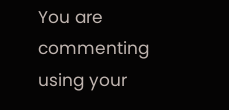You are commenting using your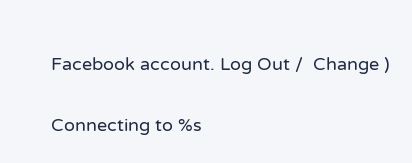Facebook account. Log Out /  Change )

Connecting to %s